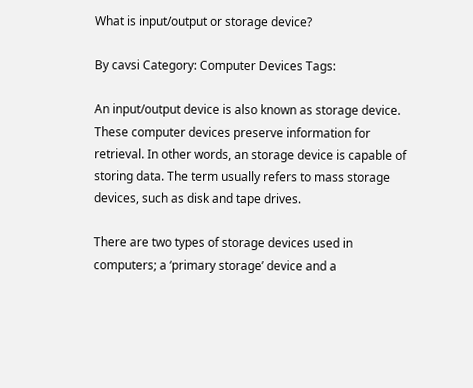What is input/output or storage device?

By cavsi Category: Computer Devices Tags:

An input/output device is also known as storage device. These computer devices preserve information for retrieval. In other words, an storage device is capable of storing data. The term usually refers to mass storage devices, such as disk and tape drives.

There are two types of storage devices used in computers; a ‘primary storage’ device and a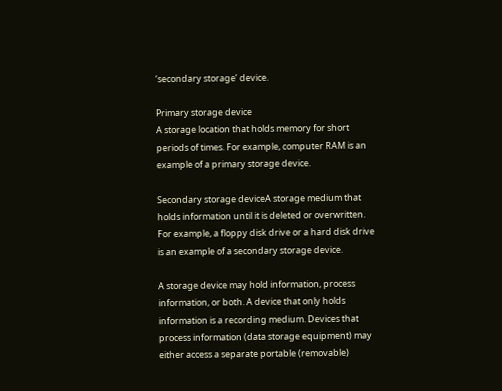‘secondary storage’ device.

Primary storage device
A storage location that holds memory for short periods of times. For example, computer RAM is an example of a primary storage device.

Secondary storage deviceA storage medium that holds information until it is deleted or overwritten. For example, a floppy disk drive or a hard disk drive is an example of a secondary storage device.

A storage device may hold information, process information, or both. A device that only holds information is a recording medium. Devices that process information (data storage equipment) may either access a separate portable (removable)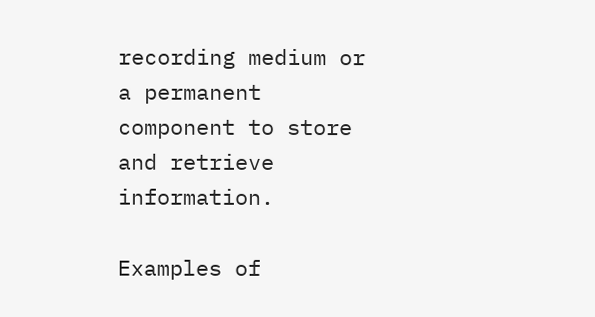recording medium or a permanent component to store and retrieve information.

Examples of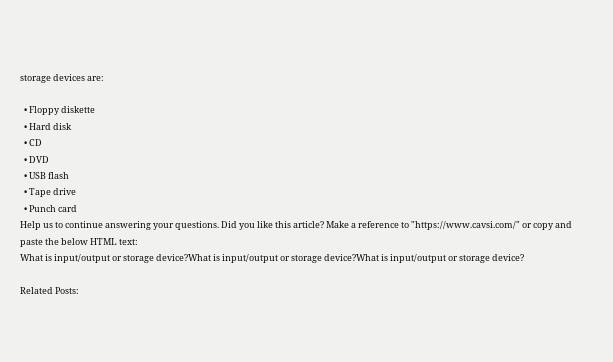storage devices are:

  • Floppy diskette
  • Hard disk
  • CD
  • DVD
  • USB flash
  • Tape drive
  • Punch card
Help us to continue answering your questions. Did you like this article? Make a reference to "https://www.cavsi.com/" or copy and paste the below HTML text:
What is input/output or storage device?What is input/output or storage device?What is input/output or storage device?

Related Posts: